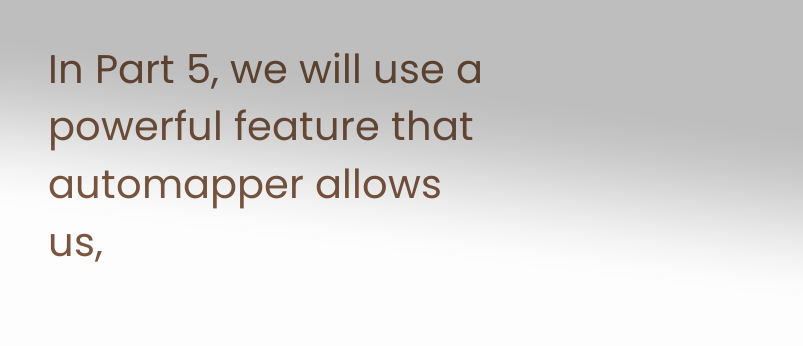In Part 5, we will use a powerful feature that automapper allows us,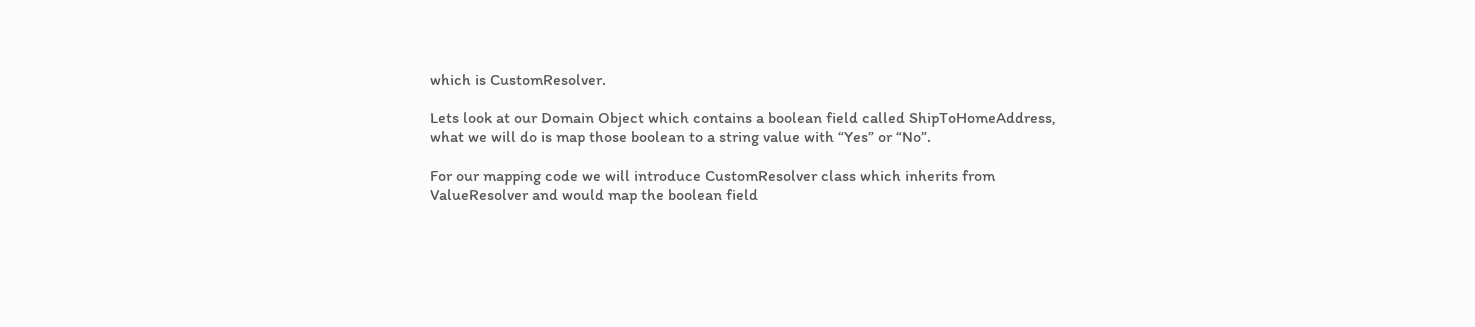which is CustomResolver.

Lets look at our Domain Object which contains a boolean field called ShipToHomeAddress, what we will do is map those boolean to a string value with “Yes” or “No”.

For our mapping code we will introduce CustomResolver class which inherits from ValueResolver and would map the boolean field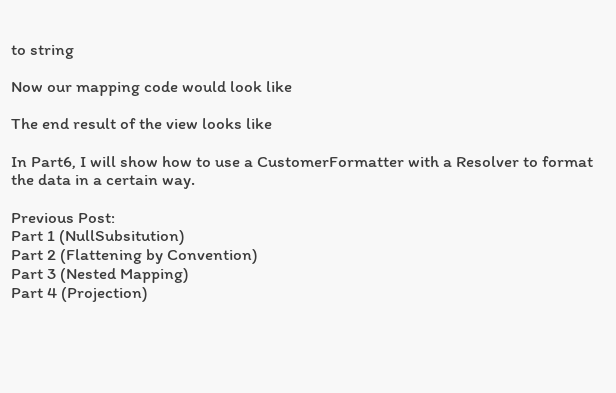to string

Now our mapping code would look like

The end result of the view looks like

In Part6, I will show how to use a CustomerFormatter with a Resolver to format the data in a certain way.

Previous Post:
Part 1 (NullSubsitution)
Part 2 (Flattening by Convention)
Part 3 (Nested Mapping)
Part 4 (Projection)